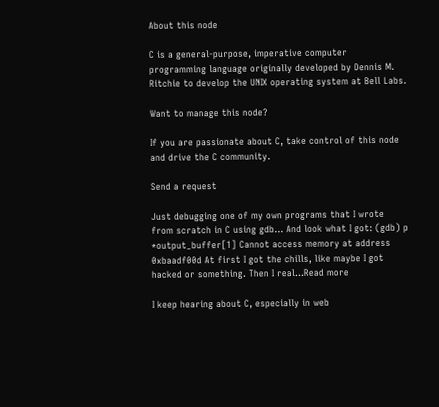About this node

C is a general-purpose, imperative computer programming language originally developed by Dennis M. Ritchie to develop the UNIX operating system at Bell Labs.

Want to manage this node?

If you are passionate about C, take control of this node and drive the C community.

Send a request

Just debugging one of my own programs that I wrote from scratch in C using gdb... And look what I got: (gdb) p *output_buffer[1] Cannot access memory at address 0xbaadf00d At first I got the chills, like maybe I got hacked or something. Then I real...Read more

I keep hearing about C, especially in web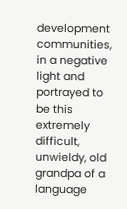development communities, in a negative light and portrayed to be this extremely difficult, unwieldy, old grandpa of a language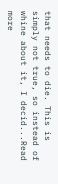that needs to die. This is simply not true, so instead of whine about it, I decid...Read more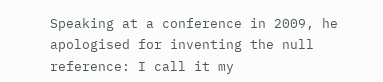Speaking at a conference in 2009, he apologised for inventing the null reference: I call it my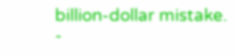billion-dollar mistake. -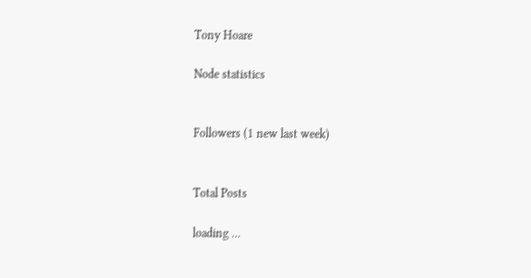Tony Hoare

Node statistics


Followers (1 new last week)


Total Posts

loading ...